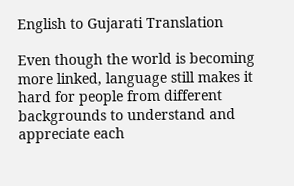English to Gujarati Translation

Even though the world is becoming more linked, language still makes it hard for people from different backgrounds to understand and appreciate each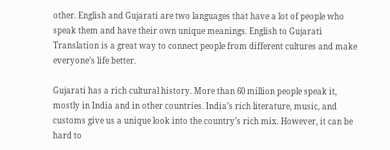other. English and Gujarati are two languages that have a lot of people who speak them and have their own unique meanings. English to Gujarati Translation is a great way to connect people from different cultures and make everyone’s life better.

Gujarati has a rich cultural history. More than 60 million people speak it, mostly in India and in other countries. India’s rich literature, music, and customs give us a unique look into the country’s rich mix. However, it can be hard to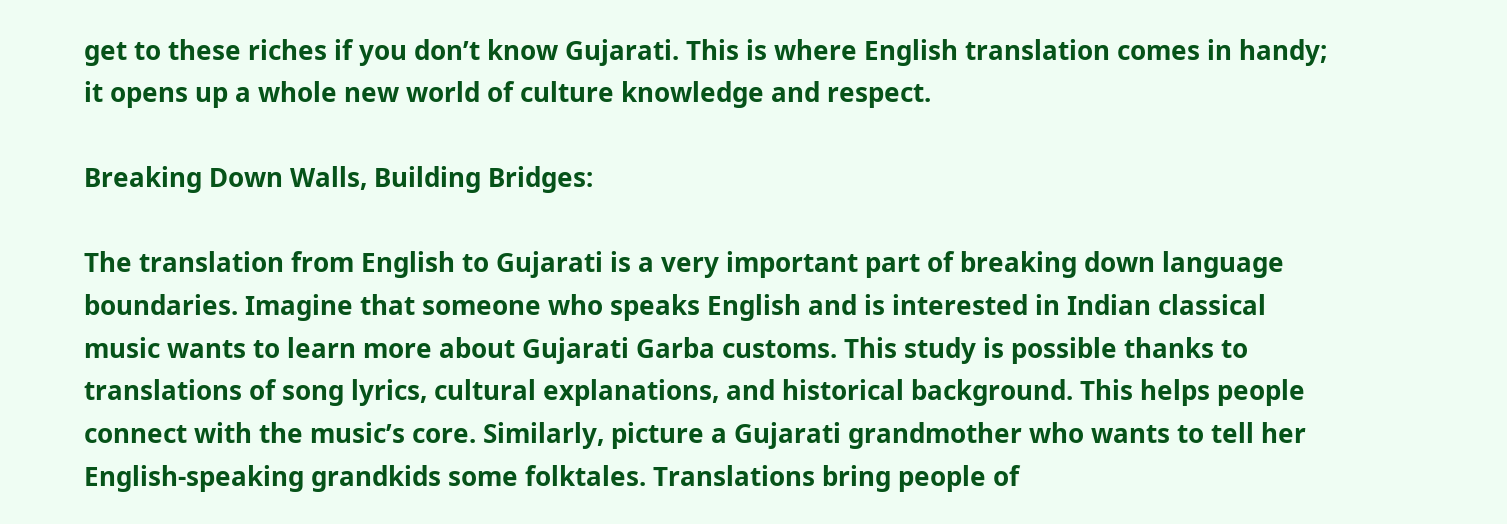get to these riches if you don’t know Gujarati. This is where English translation comes in handy; it opens up a whole new world of culture knowledge and respect.

Breaking Down Walls, Building Bridges:

The translation from English to Gujarati is a very important part of breaking down language boundaries. Imagine that someone who speaks English and is interested in Indian classical music wants to learn more about Gujarati Garba customs. This study is possible thanks to translations of song lyrics, cultural explanations, and historical background. This helps people connect with the music’s core. Similarly, picture a Gujarati grandmother who wants to tell her English-speaking grandkids some folktales. Translations bring people of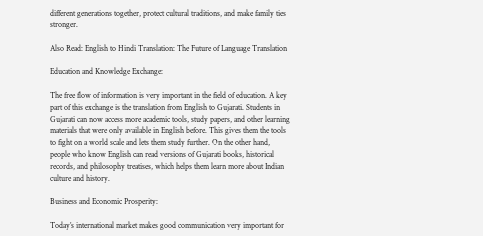different generations together, protect cultural traditions, and make family ties stronger.

Also Read: English to Hindi Translation: The Future of Language Translation

Education and Knowledge Exchange:

The free flow of information is very important in the field of education. A key part of this exchange is the translation from English to Gujarati. Students in Gujarati can now access more academic tools, study papers, and other learning materials that were only available in English before. This gives them the tools to fight on a world scale and lets them study further. On the other hand, people who know English can read versions of Gujarati books, historical records, and philosophy treatises, which helps them learn more about Indian culture and history.

Business and Economic Prosperity:

Today’s international market makes good communication very important for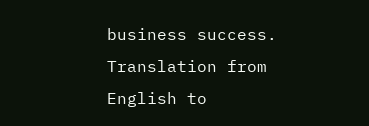business success. Translation from English to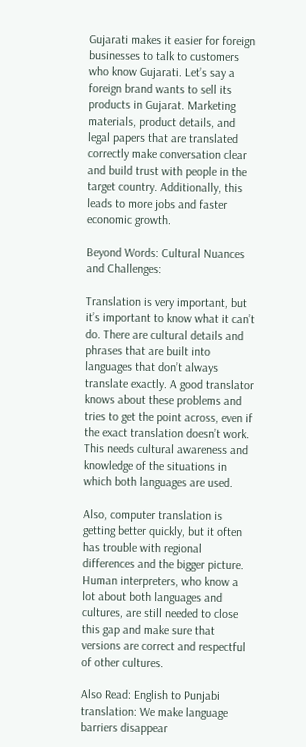Gujarati makes it easier for foreign businesses to talk to customers who know Gujarati. Let’s say a foreign brand wants to sell its products in Gujarat. Marketing materials, product details, and legal papers that are translated correctly make conversation clear and build trust with people in the target country. Additionally, this leads to more jobs and faster economic growth.

Beyond Words: Cultural Nuances and Challenges:

Translation is very important, but it’s important to know what it can’t do. There are cultural details and phrases that are built into languages that don’t always translate exactly. A good translator knows about these problems and tries to get the point across, even if the exact translation doesn’t work. This needs cultural awareness and knowledge of the situations in which both languages are used.

Also, computer translation is getting better quickly, but it often has trouble with regional differences and the bigger picture. Human interpreters, who know a lot about both languages and cultures, are still needed to close this gap and make sure that versions are correct and respectful of other cultures.

Also Read: English to Punjabi translation: We make language barriers disappear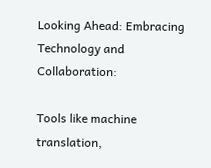Looking Ahead: Embracing Technology and Collaboration:

Tools like machine translation,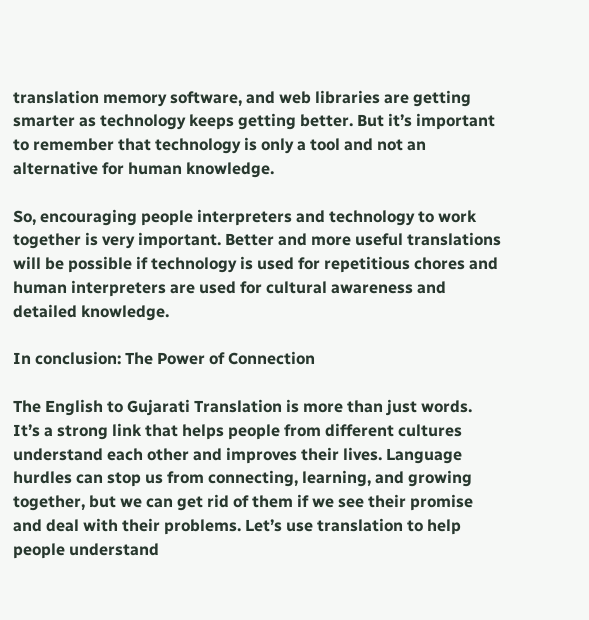translation memory software, and web libraries are getting smarter as technology keeps getting better. But it’s important to remember that technology is only a tool and not an alternative for human knowledge.

So, encouraging people interpreters and technology to work together is very important. Better and more useful translations will be possible if technology is used for repetitious chores and human interpreters are used for cultural awareness and detailed knowledge.

In conclusion: The Power of Connection

The English to Gujarati Translation is more than just words. It’s a strong link that helps people from different cultures understand each other and improves their lives. Language hurdles can stop us from connecting, learning, and growing together, but we can get rid of them if we see their promise and deal with their problems. Let’s use translation to help people understand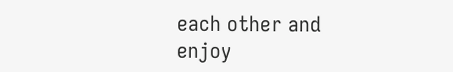each other and enjoy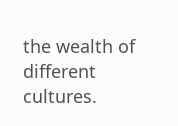the wealth of different cultures.